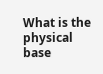What is the physical base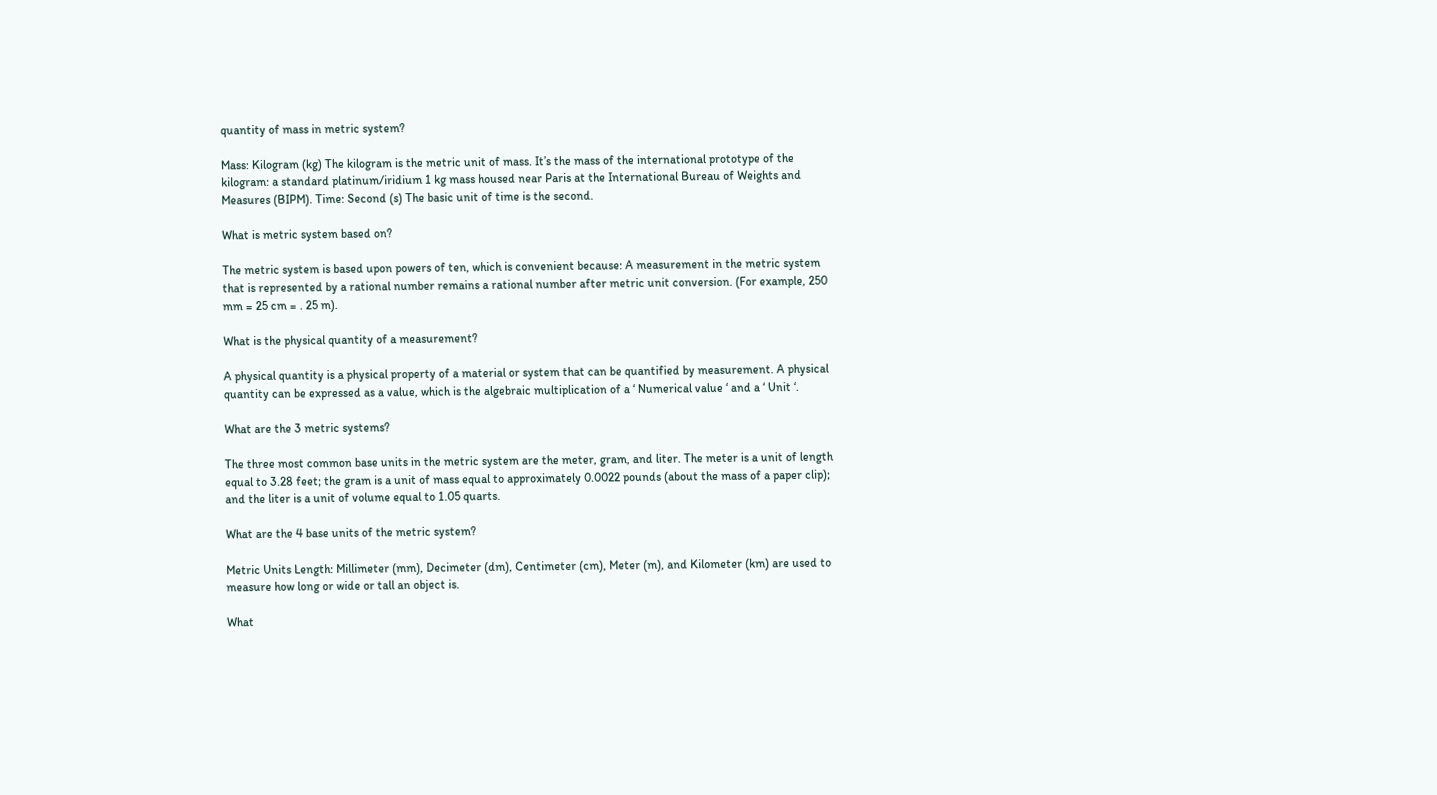quantity of mass in metric system?

Mass: Kilogram (kg) The kilogram is the metric unit of mass. It’s the mass of the international prototype of the kilogram: a standard platinum/iridium 1 kg mass housed near Paris at the International Bureau of Weights and Measures (BIPM). Time: Second (s) The basic unit of time is the second.

What is metric system based on?

The metric system is based upon powers of ten, which is convenient because: A measurement in the metric system that is represented by a rational number remains a rational number after metric unit conversion. (For example, 250 mm = 25 cm = . 25 m).

What is the physical quantity of a measurement?

A physical quantity is a physical property of a material or system that can be quantified by measurement. A physical quantity can be expressed as a value, which is the algebraic multiplication of a ‘ Numerical value ‘ and a ‘ Unit ‘.

What are the 3 metric systems?

The three most common base units in the metric system are the meter, gram, and liter. The meter is a unit of length equal to 3.28 feet; the gram is a unit of mass equal to approximately 0.0022 pounds (about the mass of a paper clip); and the liter is a unit of volume equal to 1.05 quarts.

What are the 4 base units of the metric system?

Metric Units Length: Millimeter (mm), Decimeter (dm), Centimeter (cm), Meter (m), and Kilometer (km) are used to measure how long or wide or tall an object is.

What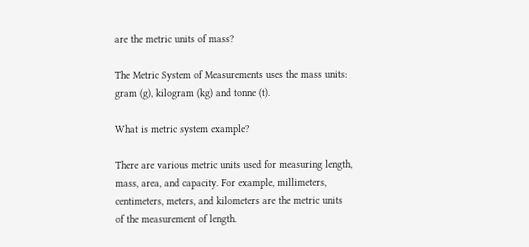are the metric units of mass?

The Metric System of Measurements uses the mass units: gram (g), kilogram (kg) and tonne (t).

What is metric system example?

There are various metric units used for measuring length, mass, area, and capacity. For example, millimeters, centimeters, meters, and kilometers are the metric units of the measurement of length.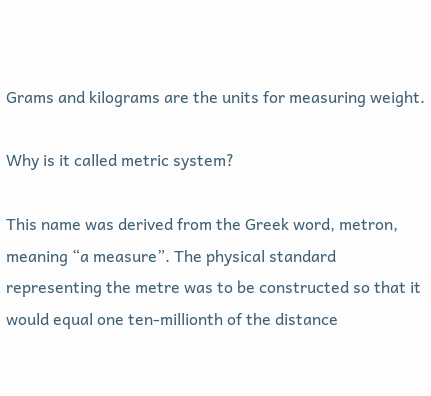Grams and kilograms are the units for measuring weight.

Why is it called metric system?

This name was derived from the Greek word, metron, meaning “a measure”. The physical standard representing the metre was to be constructed so that it would equal one ten-millionth of the distance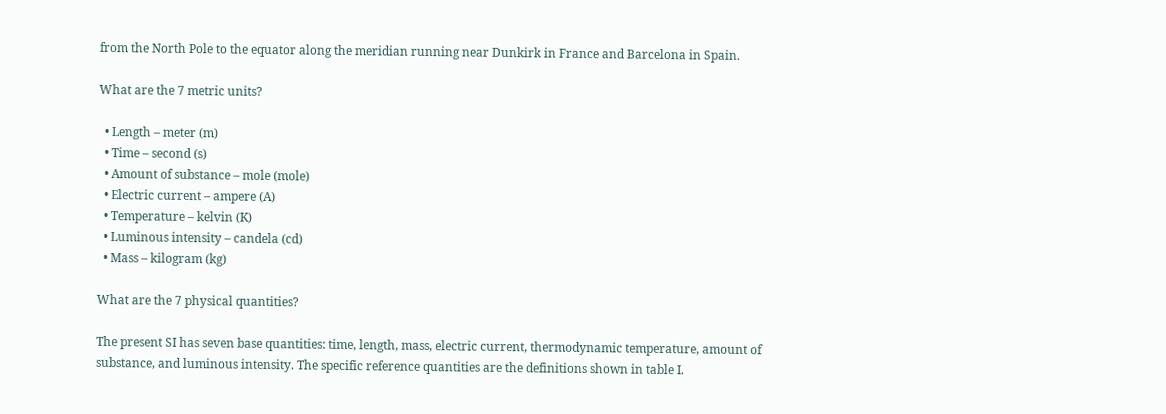from the North Pole to the equator along the meridian running near Dunkirk in France and Barcelona in Spain.

What are the 7 metric units?

  • Length – meter (m)
  • Time – second (s)
  • Amount of substance – mole (mole)
  • Electric current – ampere (A)
  • Temperature – kelvin (K)
  • Luminous intensity – candela (cd)
  • Mass – kilogram (kg)

What are the 7 physical quantities?

The present SI has seven base quantities: time, length, mass, electric current, thermodynamic temperature, amount of substance, and luminous intensity. The specific reference quantities are the definitions shown in table I.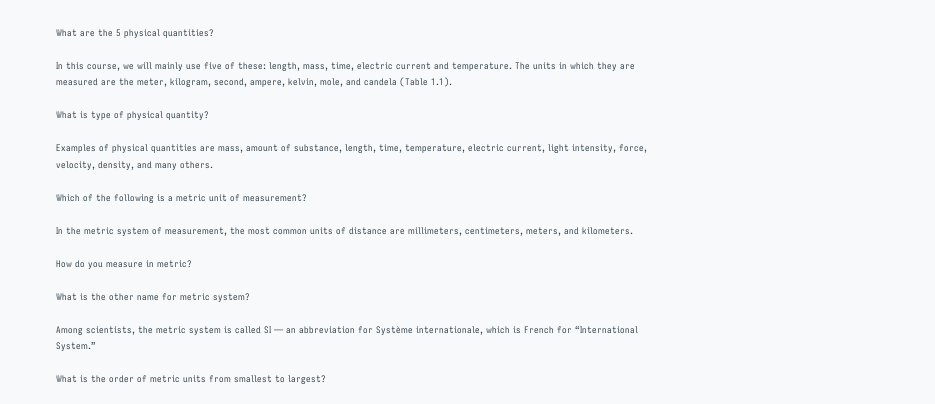What are the 5 physical quantities?

In this course, we will mainly use five of these: length, mass, time, electric current and temperature. The units in which they are measured are the meter, kilogram, second, ampere, kelvin, mole, and candela (Table 1.1).

What is type of physical quantity?

Examples of physical quantities are mass, amount of substance, length, time, temperature, electric current, light intensity, force, velocity, density, and many others.

Which of the following is a metric unit of measurement?

In the metric system of measurement, the most common units of distance are millimeters, centimeters, meters, and kilometers.

How do you measure in metric?

What is the other name for metric system?

Among scientists, the metric system is called SI — an abbreviation for Système internationale, which is French for “International System.”

What is the order of metric units from smallest to largest?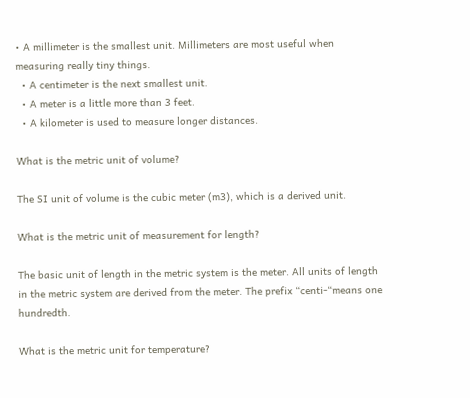• A millimeter is the smallest unit. Millimeters are most useful when measuring really tiny things.
  • A centimeter is the next smallest unit.
  • A meter is a little more than 3 feet.
  • A kilometer is used to measure longer distances.

What is the metric unit of volume?

The SI unit of volume is the cubic meter (m3), which is a derived unit.

What is the metric unit of measurement for length?

The basic unit of length in the metric system is the meter. All units of length in the metric system are derived from the meter. The prefix “centi-“means one hundredth.

What is the metric unit for temperature?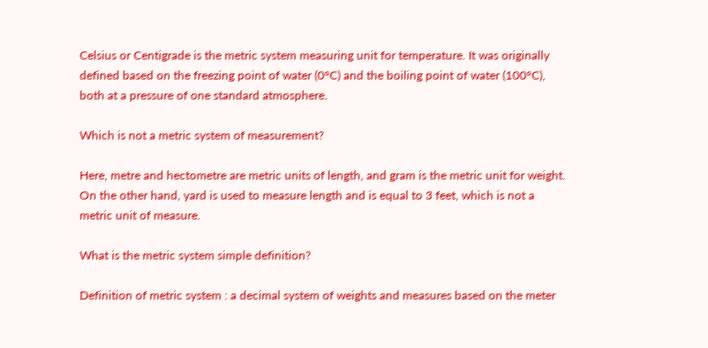Celsius or Centigrade is the metric system measuring unit for temperature. It was originally defined based on the freezing point of water (0°C) and the boiling point of water (100°C), both at a pressure of one standard atmosphere.

Which is not a metric system of measurement?

Here, metre and hectometre are metric units of length, and gram is the metric unit for weight. On the other hand, yard is used to measure length and is equal to 3 feet, which is not a metric unit of measure.

What is the metric system simple definition?

Definition of metric system : a decimal system of weights and measures based on the meter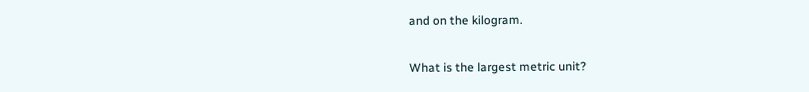and on the kilogram.

What is the largest metric unit?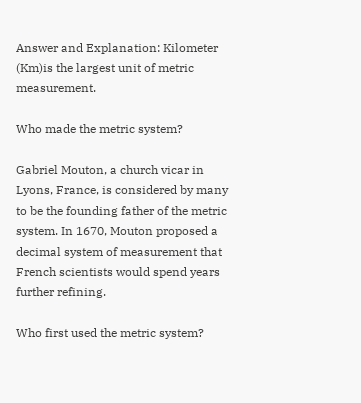Answer and Explanation: Kilometer (Km)is the largest unit of metric measurement.

Who made the metric system?

Gabriel Mouton, a church vicar in Lyons, France, is considered by many to be the founding father of the metric system. In 1670, Mouton proposed a decimal system of measurement that French scientists would spend years further refining.

Who first used the metric system?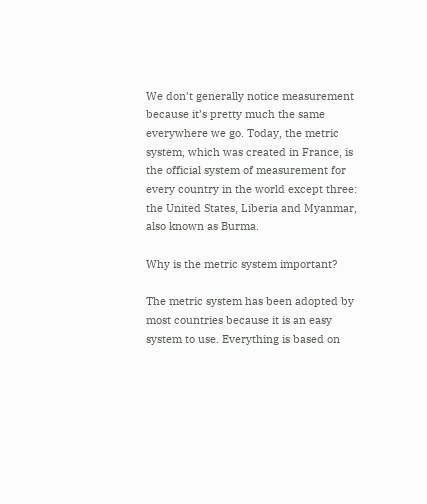We don’t generally notice measurement because it’s pretty much the same everywhere we go. Today, the metric system, which was created in France, is the official system of measurement for every country in the world except three: the United States, Liberia and Myanmar, also known as Burma.

Why is the metric system important?

The metric system has been adopted by most countries because it is an easy system to use. Everything is based on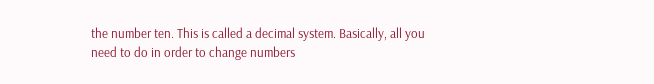the number ten. This is called a decimal system. Basically, all you need to do in order to change numbers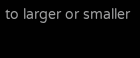to larger or smaller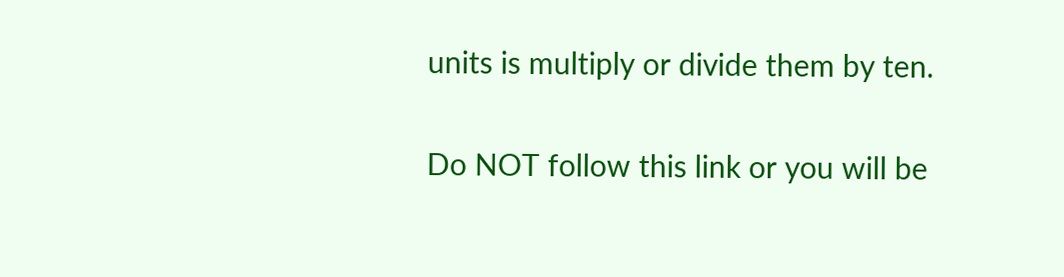units is multiply or divide them by ten.

Do NOT follow this link or you will be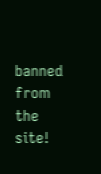banned from the site!